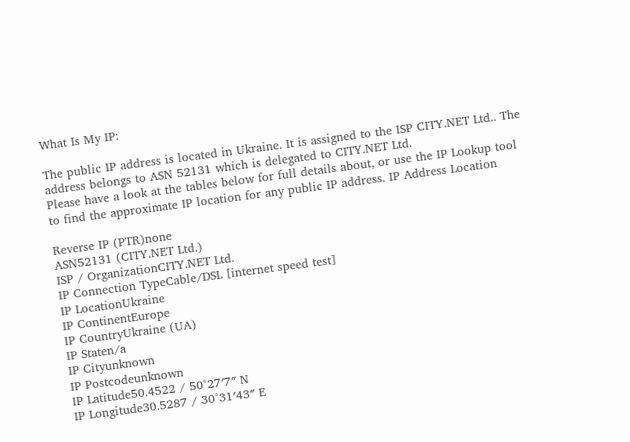What Is My IP:

The public IP address is located in Ukraine. It is assigned to the ISP CITY.NET Ltd.. The address belongs to ASN 52131 which is delegated to CITY.NET Ltd.
Please have a look at the tables below for full details about, or use the IP Lookup tool to find the approximate IP location for any public IP address. IP Address Location

Reverse IP (PTR)none
ASN52131 (CITY.NET Ltd.)
ISP / OrganizationCITY.NET Ltd.
IP Connection TypeCable/DSL [internet speed test]
IP LocationUkraine
IP ContinentEurope
IP CountryUkraine (UA)
IP Staten/a
IP Cityunknown
IP Postcodeunknown
IP Latitude50.4522 / 50°27′7″ N
IP Longitude30.5287 / 30°31′43″ E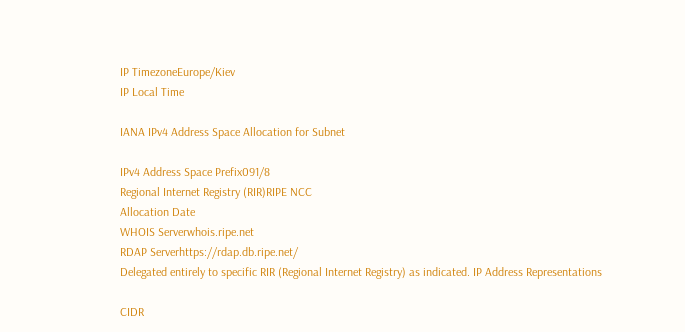IP TimezoneEurope/Kiev
IP Local Time

IANA IPv4 Address Space Allocation for Subnet

IPv4 Address Space Prefix091/8
Regional Internet Registry (RIR)RIPE NCC
Allocation Date
WHOIS Serverwhois.ripe.net
RDAP Serverhttps://rdap.db.ripe.net/
Delegated entirely to specific RIR (Regional Internet Registry) as indicated. IP Address Representations

CIDR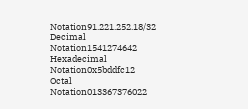Notation91.221.252.18/32
Decimal Notation1541274642
Hexadecimal Notation0x5bddfc12
Octal Notation013367376022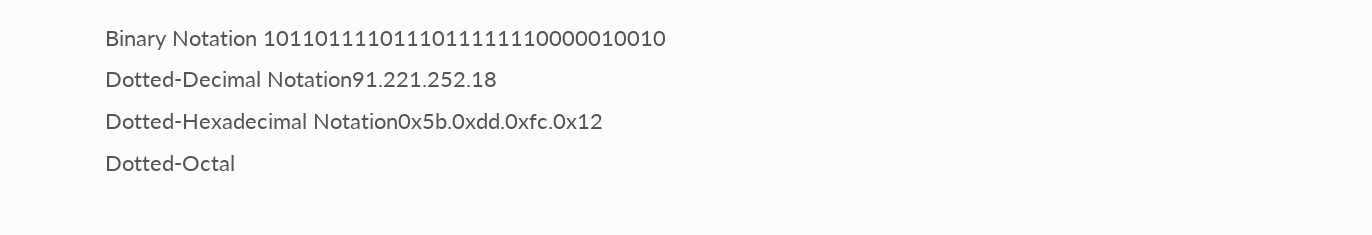Binary Notation 1011011110111011111110000010010
Dotted-Decimal Notation91.221.252.18
Dotted-Hexadecimal Notation0x5b.0xdd.0xfc.0x12
Dotted-Octal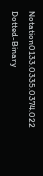Notation0133.0335.0374.022
Dotted-Binary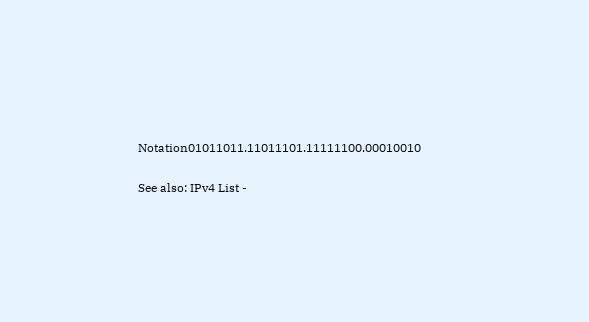Notation01011011.11011101.11111100.00010010

See also: IPv4 List -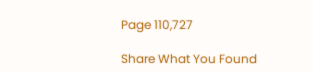Page 110,727

Share What You Found